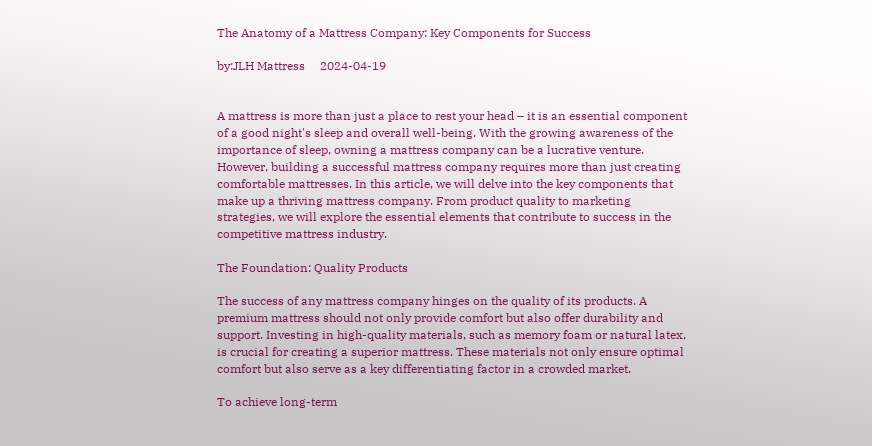The Anatomy of a Mattress Company: Key Components for Success

by:JLH Mattress     2024-04-19


A mattress is more than just a place to rest your head – it is an essential component of a good night's sleep and overall well-being. With the growing awareness of the importance of sleep, owning a mattress company can be a lucrative venture. However, building a successful mattress company requires more than just creating comfortable mattresses. In this article, we will delve into the key components that make up a thriving mattress company. From product quality to marketing strategies, we will explore the essential elements that contribute to success in the competitive mattress industry.

The Foundation: Quality Products

The success of any mattress company hinges on the quality of its products. A premium mattress should not only provide comfort but also offer durability and support. Investing in high-quality materials, such as memory foam or natural latex, is crucial for creating a superior mattress. These materials not only ensure optimal comfort but also serve as a key differentiating factor in a crowded market.

To achieve long-term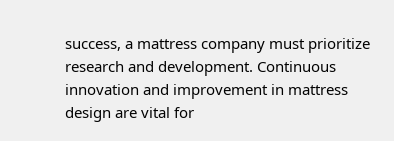success, a mattress company must prioritize research and development. Continuous innovation and improvement in mattress design are vital for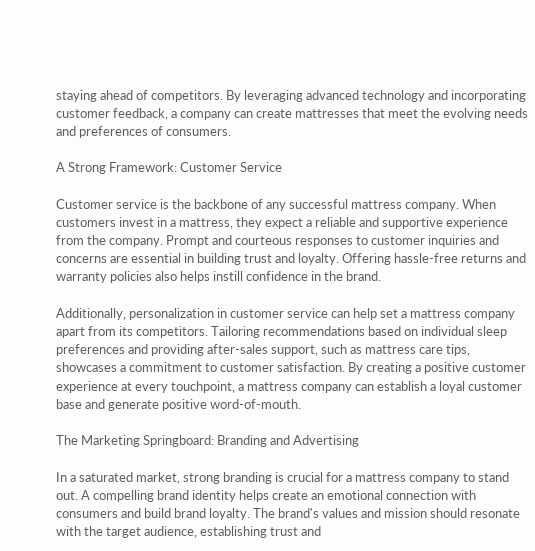staying ahead of competitors. By leveraging advanced technology and incorporating customer feedback, a company can create mattresses that meet the evolving needs and preferences of consumers.

A Strong Framework: Customer Service

Customer service is the backbone of any successful mattress company. When customers invest in a mattress, they expect a reliable and supportive experience from the company. Prompt and courteous responses to customer inquiries and concerns are essential in building trust and loyalty. Offering hassle-free returns and warranty policies also helps instill confidence in the brand.

Additionally, personalization in customer service can help set a mattress company apart from its competitors. Tailoring recommendations based on individual sleep preferences and providing after-sales support, such as mattress care tips, showcases a commitment to customer satisfaction. By creating a positive customer experience at every touchpoint, a mattress company can establish a loyal customer base and generate positive word-of-mouth.

The Marketing Springboard: Branding and Advertising

In a saturated market, strong branding is crucial for a mattress company to stand out. A compelling brand identity helps create an emotional connection with consumers and build brand loyalty. The brand's values and mission should resonate with the target audience, establishing trust and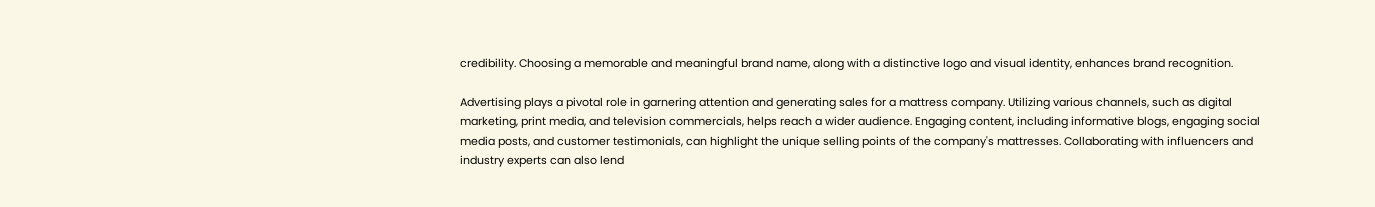credibility. Choosing a memorable and meaningful brand name, along with a distinctive logo and visual identity, enhances brand recognition.

Advertising plays a pivotal role in garnering attention and generating sales for a mattress company. Utilizing various channels, such as digital marketing, print media, and television commercials, helps reach a wider audience. Engaging content, including informative blogs, engaging social media posts, and customer testimonials, can highlight the unique selling points of the company's mattresses. Collaborating with influencers and industry experts can also lend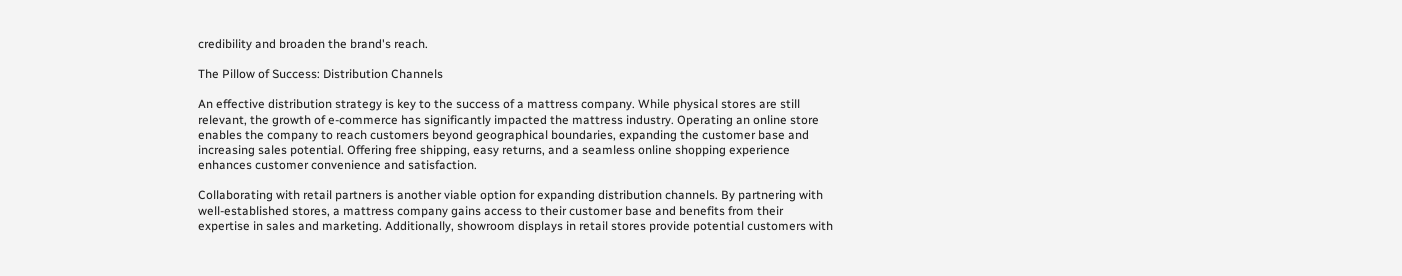credibility and broaden the brand's reach.

The Pillow of Success: Distribution Channels

An effective distribution strategy is key to the success of a mattress company. While physical stores are still relevant, the growth of e-commerce has significantly impacted the mattress industry. Operating an online store enables the company to reach customers beyond geographical boundaries, expanding the customer base and increasing sales potential. Offering free shipping, easy returns, and a seamless online shopping experience enhances customer convenience and satisfaction.

Collaborating with retail partners is another viable option for expanding distribution channels. By partnering with well-established stores, a mattress company gains access to their customer base and benefits from their expertise in sales and marketing. Additionally, showroom displays in retail stores provide potential customers with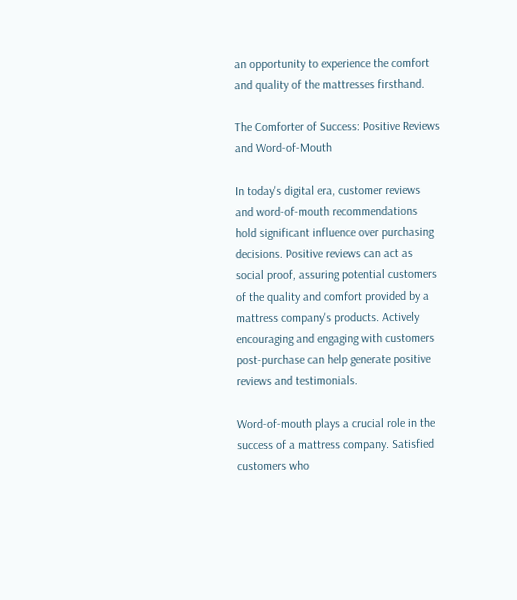an opportunity to experience the comfort and quality of the mattresses firsthand.

The Comforter of Success: Positive Reviews and Word-of-Mouth

In today's digital era, customer reviews and word-of-mouth recommendations hold significant influence over purchasing decisions. Positive reviews can act as social proof, assuring potential customers of the quality and comfort provided by a mattress company's products. Actively encouraging and engaging with customers post-purchase can help generate positive reviews and testimonials.

Word-of-mouth plays a crucial role in the success of a mattress company. Satisfied customers who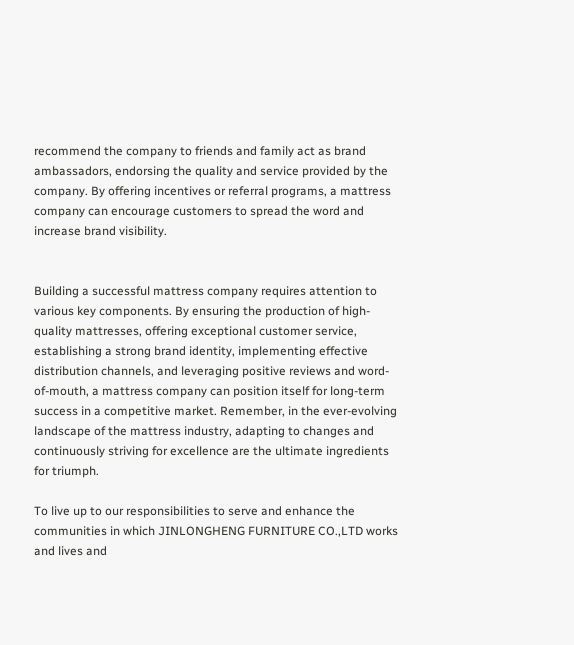recommend the company to friends and family act as brand ambassadors, endorsing the quality and service provided by the company. By offering incentives or referral programs, a mattress company can encourage customers to spread the word and increase brand visibility.


Building a successful mattress company requires attention to various key components. By ensuring the production of high-quality mattresses, offering exceptional customer service, establishing a strong brand identity, implementing effective distribution channels, and leveraging positive reviews and word-of-mouth, a mattress company can position itself for long-term success in a competitive market. Remember, in the ever-evolving landscape of the mattress industry, adapting to changes and continuously striving for excellence are the ultimate ingredients for triumph.

To live up to our responsibilities to serve and enhance the communities in which JINLONGHENG FURNITURE CO.,LTD works and lives and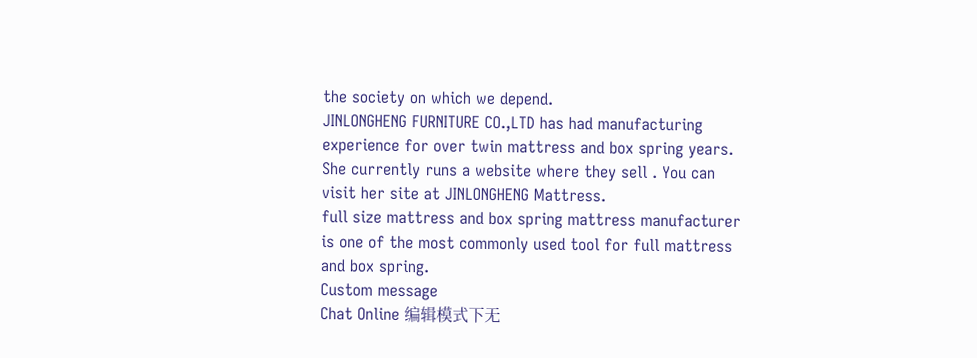the society on which we depend.
JINLONGHENG FURNITURE CO.,LTD has had manufacturing experience for over twin mattress and box spring years. She currently runs a website where they sell . You can visit her site at JINLONGHENG Mattress.
full size mattress and box spring mattress manufacturer is one of the most commonly used tool for full mattress and box spring.
Custom message
Chat Online 编辑模式下无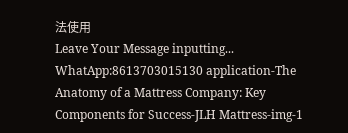法使用
Leave Your Message inputting...
WhatApp:8613703015130 application-The Anatomy of a Mattress Company: Key Components for Success-JLH Mattress-img-1